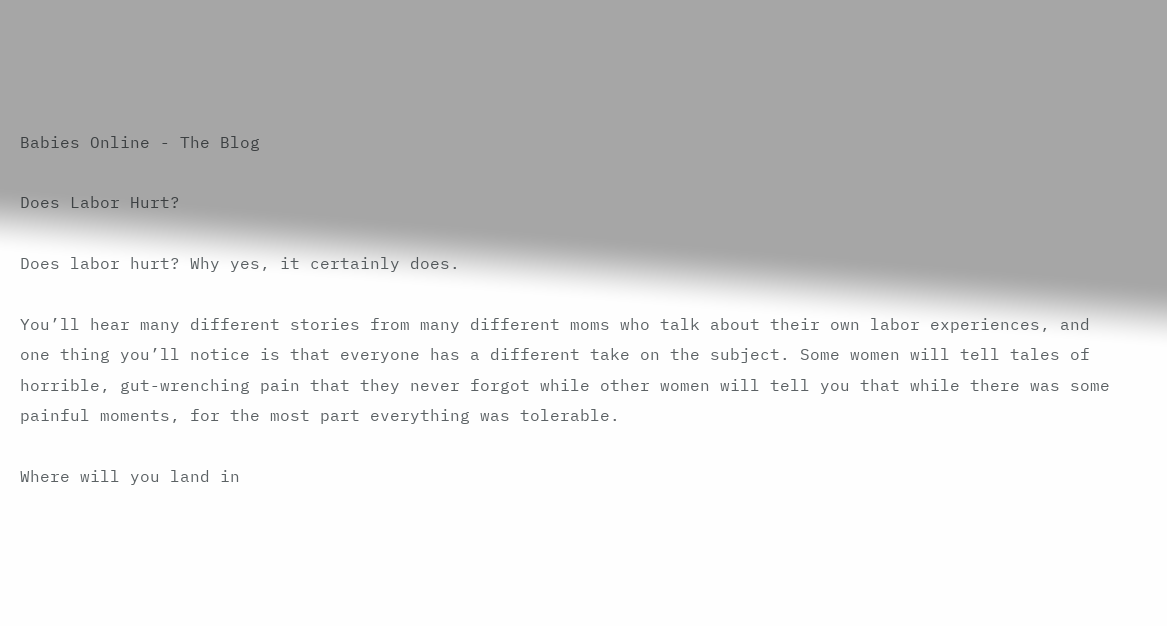Babies Online - The Blog

Does Labor Hurt?

Does labor hurt? Why yes, it certainly does.

You’ll hear many different stories from many different moms who talk about their own labor experiences, and one thing you’ll notice is that everyone has a different take on the subject. Some women will tell tales of horrible, gut-wrenching pain that they never forgot while other women will tell you that while there was some painful moments, for the most part everything was tolerable.

Where will you land in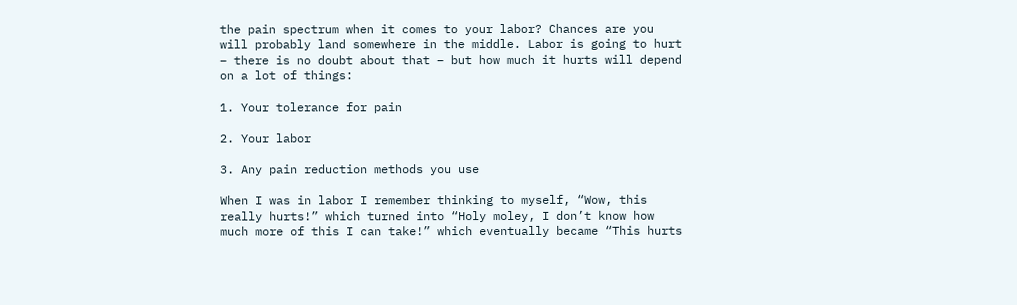the pain spectrum when it comes to your labor? Chances are you will probably land somewhere in the middle. Labor is going to hurt – there is no doubt about that – but how much it hurts will depend on a lot of things:

1. Your tolerance for pain

2. Your labor

3. Any pain reduction methods you use

When I was in labor I remember thinking to myself, “Wow, this really hurts!” which turned into “Holy moley, I don’t know how much more of this I can take!” which eventually became “This hurts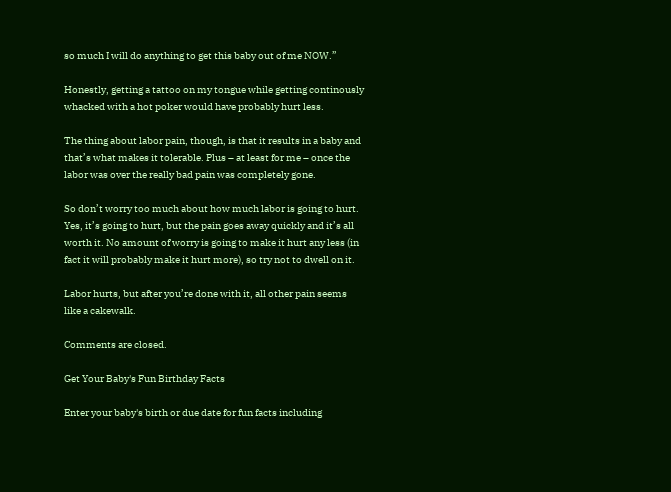so much I will do anything to get this baby out of me NOW.”

Honestly, getting a tattoo on my tongue while getting continously whacked with a hot poker would have probably hurt less.

The thing about labor pain, though, is that it results in a baby and that’s what makes it tolerable. Plus – at least for me – once the labor was over the really bad pain was completely gone.

So don’t worry too much about how much labor is going to hurt. Yes, it’s going to hurt, but the pain goes away quickly and it’s all worth it. No amount of worry is going to make it hurt any less (in fact it will probably make it hurt more), so try not to dwell on it.

Labor hurts, but after you’re done with it, all other pain seems like a cakewalk.

Comments are closed.

Get Your Baby's Fun Birthday Facts

Enter your baby's birth or due date for fun facts including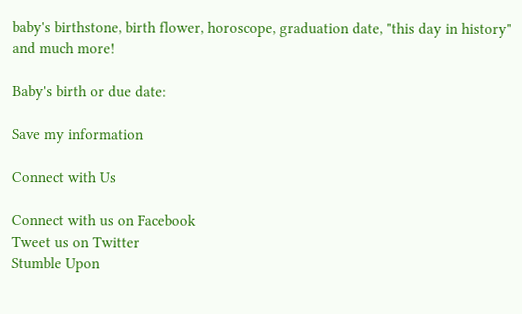baby's birthstone, birth flower, horoscope, graduation date, "this day in history" and much more!

Baby's birth or due date:

Save my information

Connect with Us

Connect with us on Facebook
Tweet us on Twitter
Stumble Upon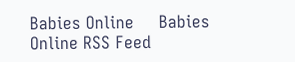Babies Online     Babies Online RSS Feed